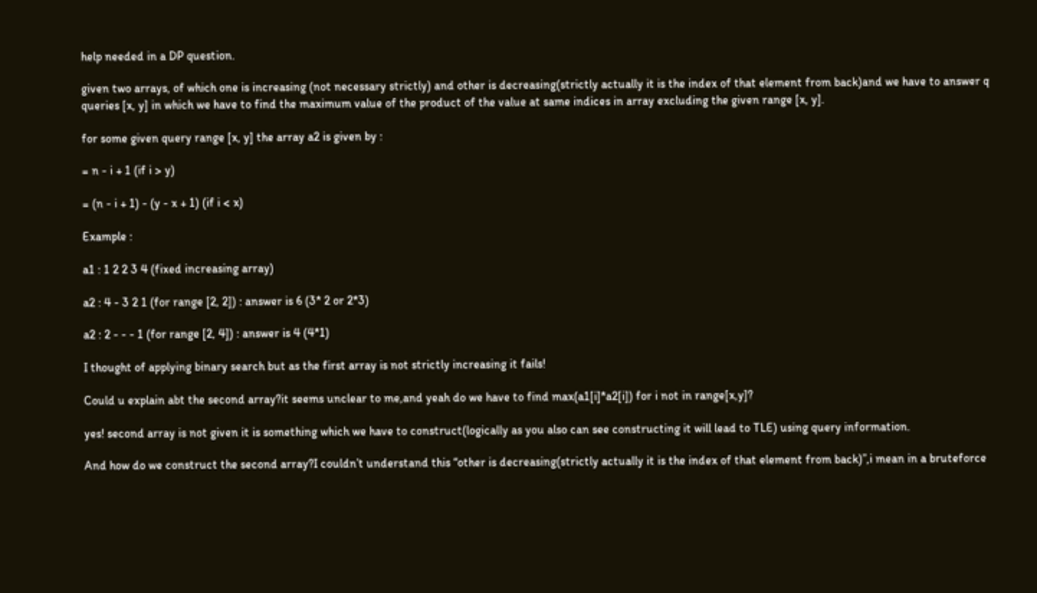help needed in a DP question.

given two arrays, of which one is increasing (not necessary strictly) and other is decreasing(strictly actually it is the index of that element from back)and we have to answer q queries [x, y] in which we have to find the maximum value of the product of the value at same indices in array excluding the given range [x, y].

for some given query range [x, y] the array a2 is given by :

= n - i + 1 (if i > y)

= (n - i + 1) - (y - x + 1) (if i < x)

Example :

a1 : 1 2 2 3 4 (fixed increasing array)

a2 : 4 - 3 2 1 (for range [2, 2]) : answer is 6 (3* 2 or 2*3)

a2 : 2 - - - 1 (for range [2, 4]) : answer is 4 (4*1)

I thought of applying binary search but as the first array is not strictly increasing it fails!

Could u explain abt the second array?it seems unclear to me,and yeah do we have to find max(a1[i]*a2[i]) for i not in range[x,y]?

yes! second array is not given it is something which we have to construct(logically as you also can see constructing it will lead to TLE) using query information.

And how do we construct the second array?I couldn’t understand this “other is decreasing(strictly actually it is the index of that element from back)”,i mean in a bruteforce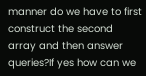manner do we have to first construct the second array and then answer queries?If yes how can we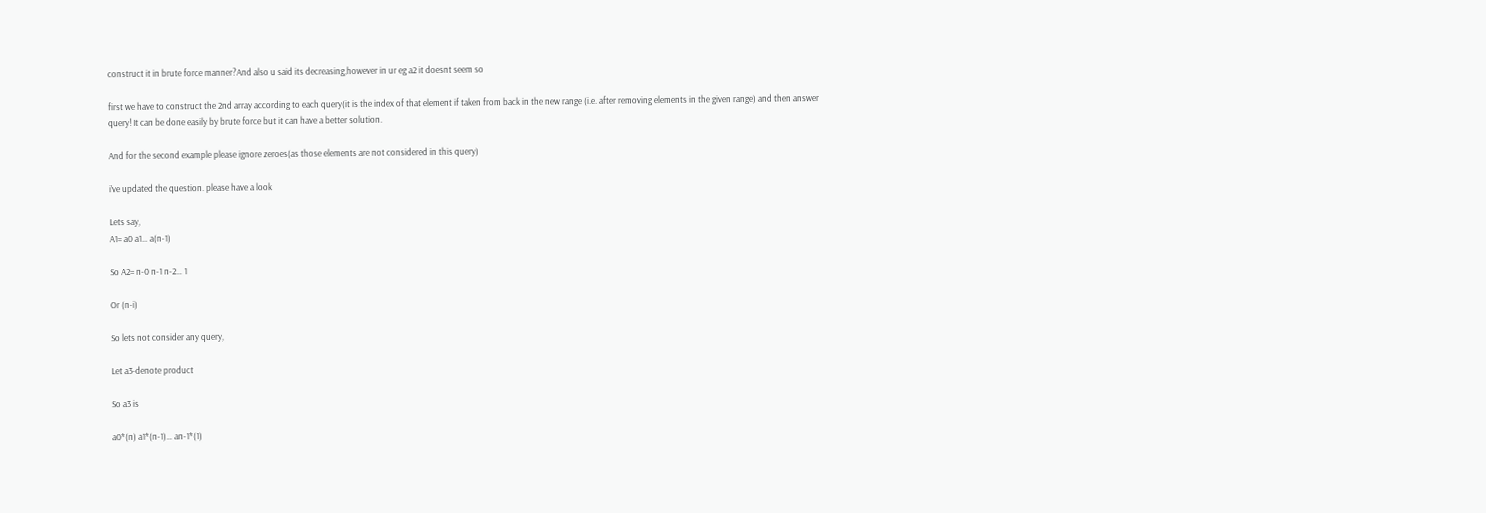construct it in brute force manner?And also u said its decreasing,however in ur eg a2 it doesnt seem so

first we have to construct the 2nd array according to each query(it is the index of that element if taken from back in the new range (i.e. after removing elements in the given range) and then answer query! It can be done easily by brute force but it can have a better solution.

And for the second example please ignore zeroes(as those elements are not considered in this query)

i’ve updated the question. please have a look

Lets say,
A1= a0 a1… a(n-1)

So A2= n-0 n-1 n-2… 1

Or (n-i)

So lets not consider any query,

Let a3-denote product

So a3 is

a0*(n) a1*(n-1)… an-1*(1)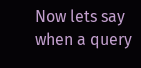Now lets say when a query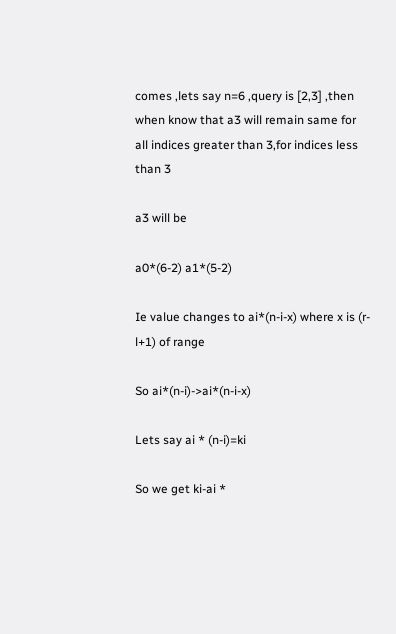comes ,lets say n=6 ,query is [2,3] ,then when know that a3 will remain same for all indices greater than 3,for indices less than 3

a3 will be

a0*(6-2) a1*(5-2)

Ie value changes to ai*(n-i-x) where x is (r-l+1) of range

So ai*(n-i)->ai*(n-i-x)

Lets say ai * (n-i)=ki

So we get ki-ai *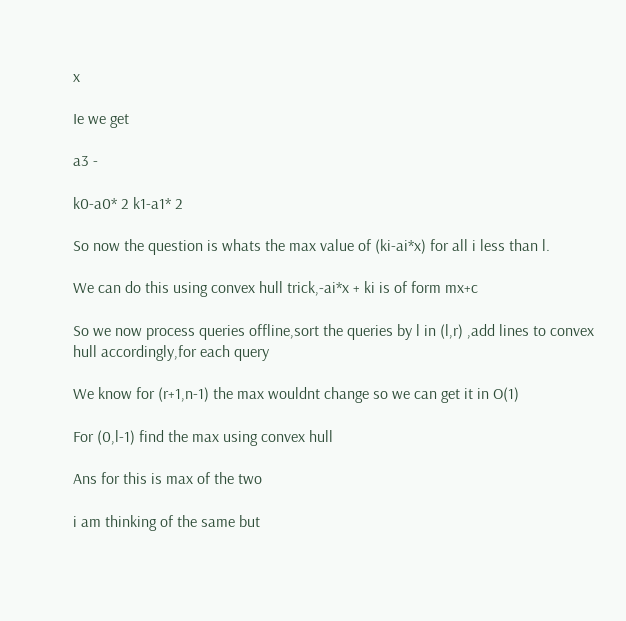x

Ie we get

a3 -

k0-a0* 2 k1-a1* 2

So now the question is whats the max value of (ki-ai*x) for all i less than l.

We can do this using convex hull trick,-ai*x + ki is of form mx+c

So we now process queries offline,sort the queries by l in (l,r) ,add lines to convex hull accordingly,for each query

We know for (r+1,n-1) the max wouldnt change so we can get it in O(1)

For (0,l-1) find the max using convex hull

Ans for this is max of the two

i am thinking of the same but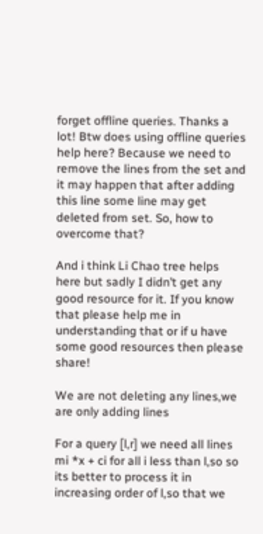forget offline queries. Thanks a lot! Btw does using offline queries help here? Because we need to remove the lines from the set and it may happen that after adding this line some line may get deleted from set. So, how to overcome that?

And i think Li Chao tree helps here but sadly I didn’t get any good resource for it. If you know that please help me in understanding that or if u have some good resources then please share!

We are not deleting any lines,we are only adding lines

For a query [l,r] we need all lines mi *x + ci for all i less than l,so so its better to process it in increasing order of l,so that we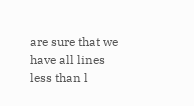are sure that we have all lines less than l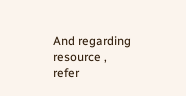And regarding resource , refer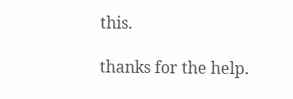this.

thanks for the help.